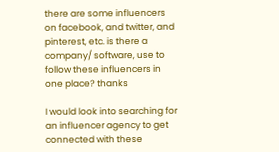there are some influencers on facebook, and twitter, and pinterest, etc. is there a company/ software, use to follow these influencers in one place? thanks

I would look into searching for an influencer agency to get connected with these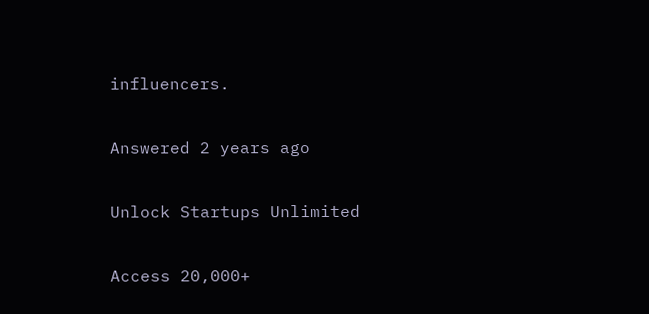influencers.

Answered 2 years ago

Unlock Startups Unlimited

Access 20,000+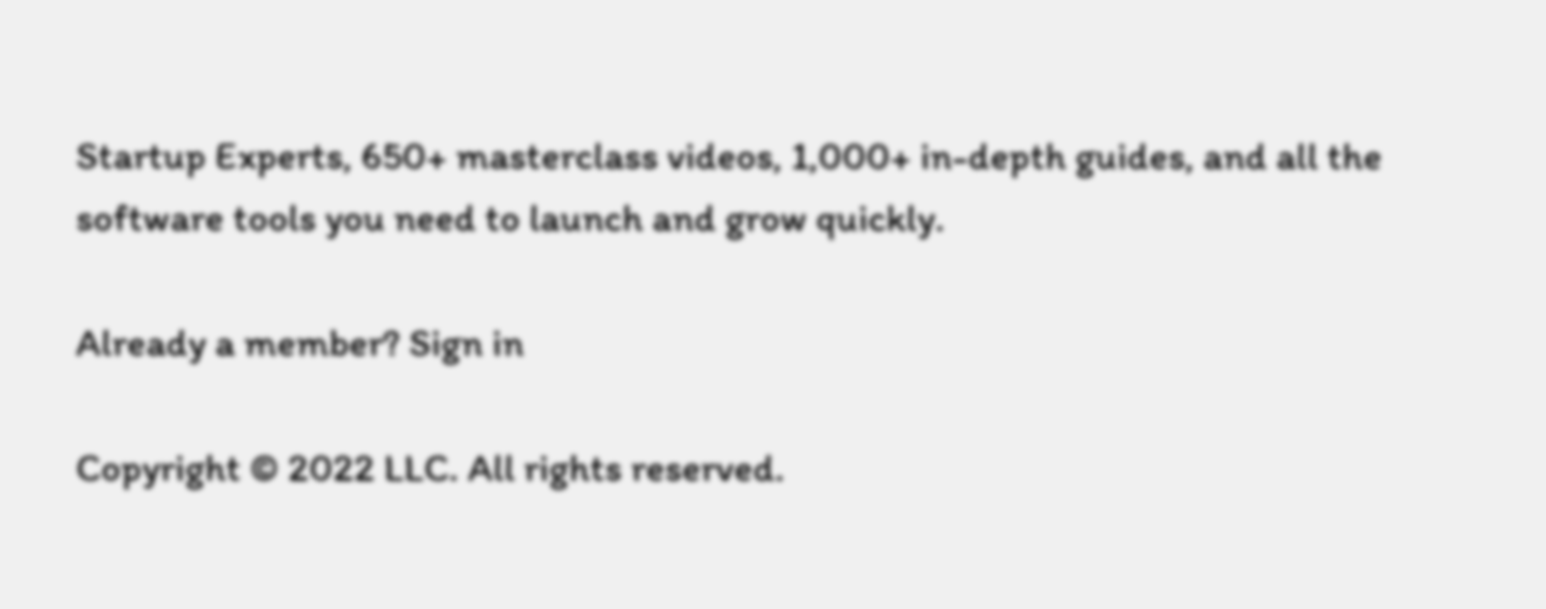Startup Experts, 650+ masterclass videos, 1,000+ in-depth guides, and all the software tools you need to launch and grow quickly.

Already a member? Sign in

Copyright © 2022 LLC. All rights reserved.